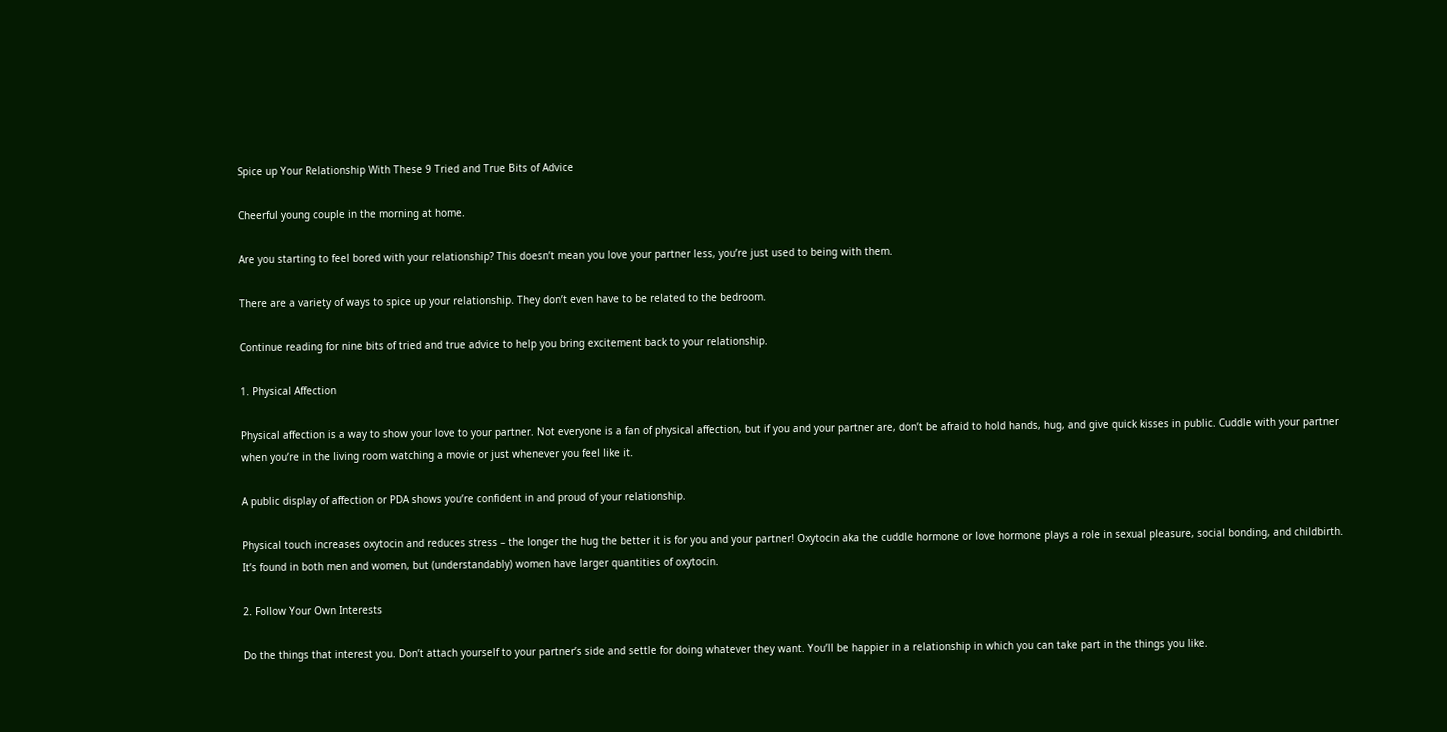Spice up Your Relationship With These 9 Tried and True Bits of Advice

Cheerful young couple in the morning at home.

Are you starting to feel bored with your relationship? This doesn’t mean you love your partner less, you’re just used to being with them.

There are a variety of ways to spice up your relationship. They don’t even have to be related to the bedroom.

Continue reading for nine bits of tried and true advice to help you bring excitement back to your relationship.

1. Physical Affection

Physical affection is a way to show your love to your partner. Not everyone is a fan of physical affection, but if you and your partner are, don’t be afraid to hold hands, hug, and give quick kisses in public. Cuddle with your partner when you’re in the living room watching a movie or just whenever you feel like it.

A public display of affection or PDA shows you’re confident in and proud of your relationship.

Physical touch increases oxytocin and reduces stress – the longer the hug the better it is for you and your partner! Oxytocin aka the cuddle hormone or love hormone plays a role in sexual pleasure, social bonding, and childbirth. It’s found in both men and women, but (understandably) women have larger quantities of oxytocin.

2. Follow Your Own Interests

Do the things that interest you. Don’t attach yourself to your partner’s side and settle for doing whatever they want. You’ll be happier in a relationship in which you can take part in the things you like.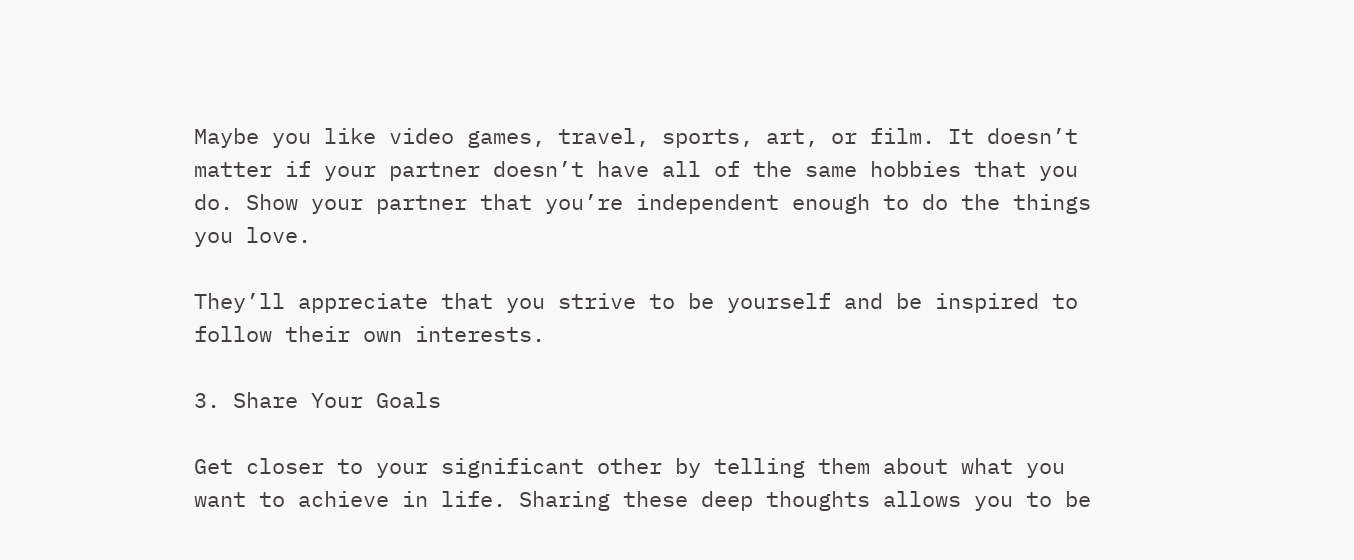Maybe you like video games, travel, sports, art, or film. It doesn’t matter if your partner doesn’t have all of the same hobbies that you do. Show your partner that you’re independent enough to do the things you love.

They’ll appreciate that you strive to be yourself and be inspired to follow their own interests.

3. Share Your Goals

Get closer to your significant other by telling them about what you want to achieve in life. Sharing these deep thoughts allows you to be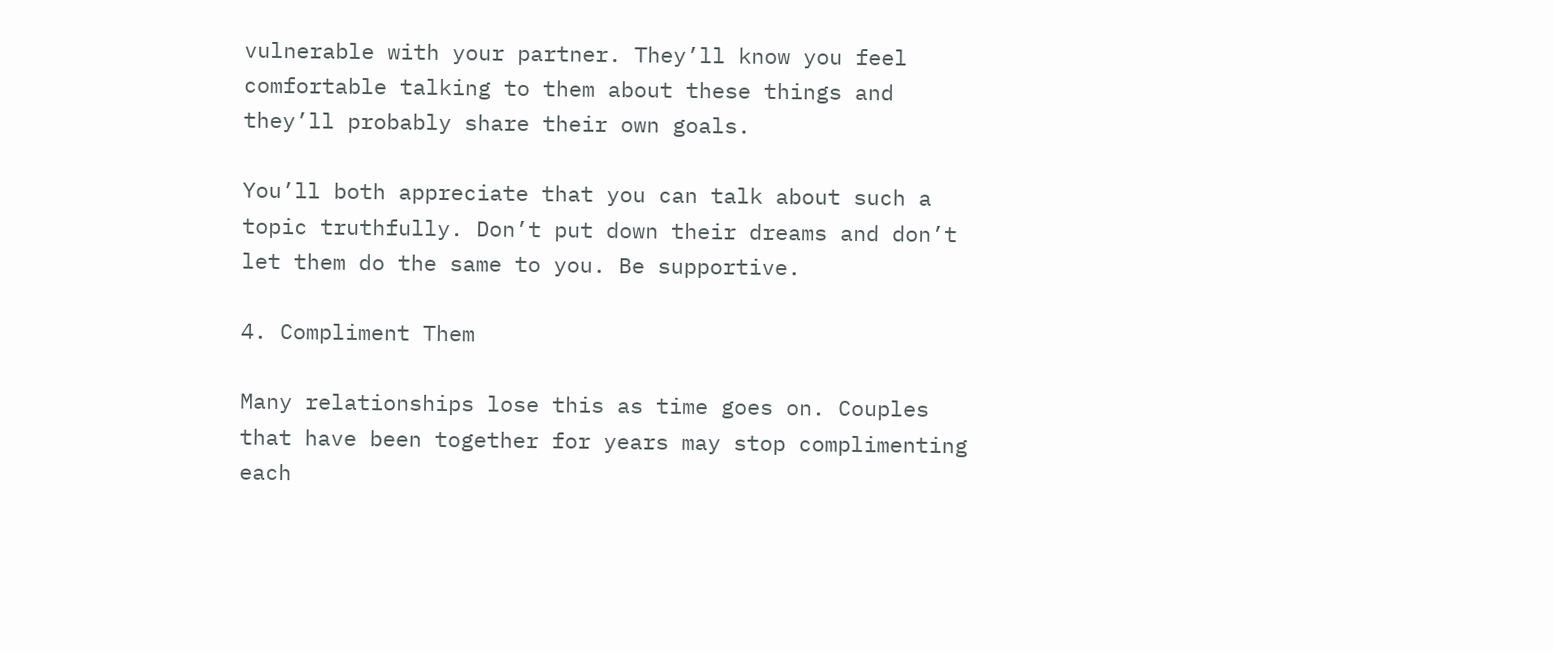vulnerable with your partner. They’ll know you feel comfortable talking to them about these things and they’ll probably share their own goals.

You’ll both appreciate that you can talk about such a topic truthfully. Don’t put down their dreams and don’t let them do the same to you. Be supportive.

4. Compliment Them

Many relationships lose this as time goes on. Couples that have been together for years may stop complimenting each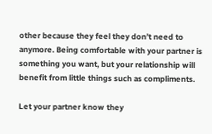other because they feel they don’t need to anymore. Being comfortable with your partner is something you want, but your relationship will benefit from little things such as compliments.

Let your partner know they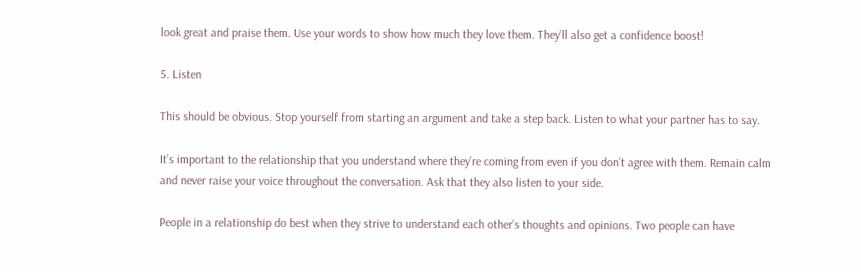look great and praise them. Use your words to show how much they love them. They’ll also get a confidence boost!

5. Listen

This should be obvious. Stop yourself from starting an argument and take a step back. Listen to what your partner has to say.

It’s important to the relationship that you understand where they’re coming from even if you don’t agree with them. Remain calm and never raise your voice throughout the conversation. Ask that they also listen to your side.

People in a relationship do best when they strive to understand each other’s thoughts and opinions. Two people can have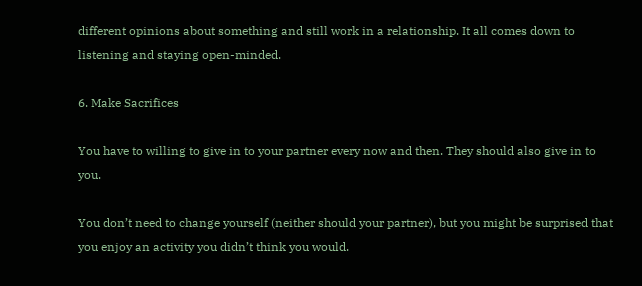different opinions about something and still work in a relationship. It all comes down to listening and staying open-minded.

6. Make Sacrifices

You have to willing to give in to your partner every now and then. They should also give in to you.

You don’t need to change yourself (neither should your partner), but you might be surprised that you enjoy an activity you didn’t think you would.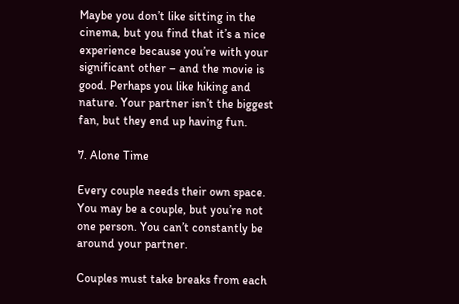Maybe you don’t like sitting in the cinema, but you find that it’s a nice experience because you’re with your significant other – and the movie is good. Perhaps you like hiking and nature. Your partner isn’t the biggest fan, but they end up having fun.

7. Alone Time

Every couple needs their own space. You may be a couple, but you’re not one person. You can’t constantly be around your partner.

Couples must take breaks from each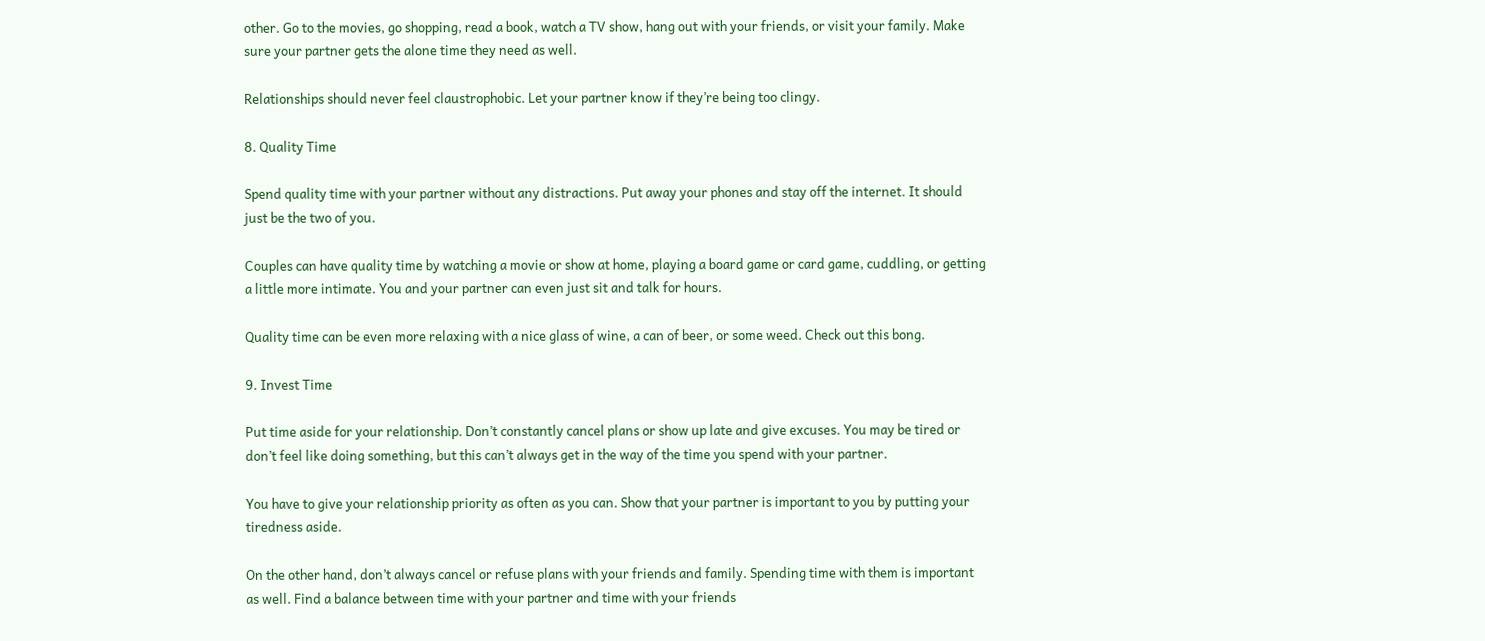other. Go to the movies, go shopping, read a book, watch a TV show, hang out with your friends, or visit your family. Make sure your partner gets the alone time they need as well.

Relationships should never feel claustrophobic. Let your partner know if they’re being too clingy.

8. Quality Time

Spend quality time with your partner without any distractions. Put away your phones and stay off the internet. It should just be the two of you.

Couples can have quality time by watching a movie or show at home, playing a board game or card game, cuddling, or getting a little more intimate. You and your partner can even just sit and talk for hours.

Quality time can be even more relaxing with a nice glass of wine, a can of beer, or some weed. Check out this bong.

9. Invest Time

Put time aside for your relationship. Don’t constantly cancel plans or show up late and give excuses. You may be tired or don’t feel like doing something, but this can’t always get in the way of the time you spend with your partner.

You have to give your relationship priority as often as you can. Show that your partner is important to you by putting your tiredness aside.

On the other hand, don’t always cancel or refuse plans with your friends and family. Spending time with them is important as well. Find a balance between time with your partner and time with your friends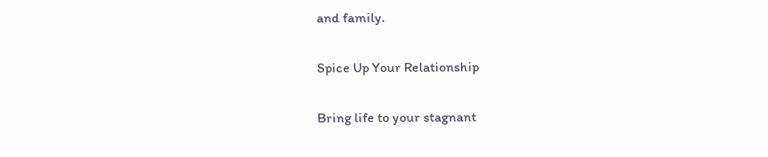and family.

Spice Up Your Relationship

Bring life to your stagnant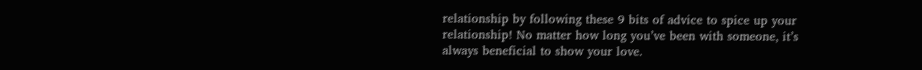relationship by following these 9 bits of advice to spice up your relationship! No matter how long you’ve been with someone, it’s always beneficial to show your love.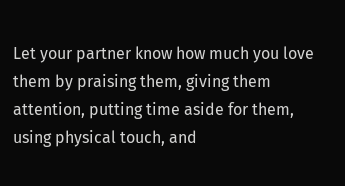Let your partner know how much you love them by praising them, giving them attention, putting time aside for them, using physical touch, and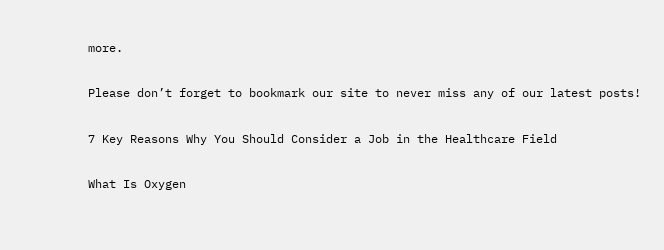more.

Please don’t forget to bookmark our site to never miss any of our latest posts!

7 Key Reasons Why You Should Consider a Job in the Healthcare Field

What Is Oxygen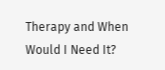Therapy and When Would I Need It?